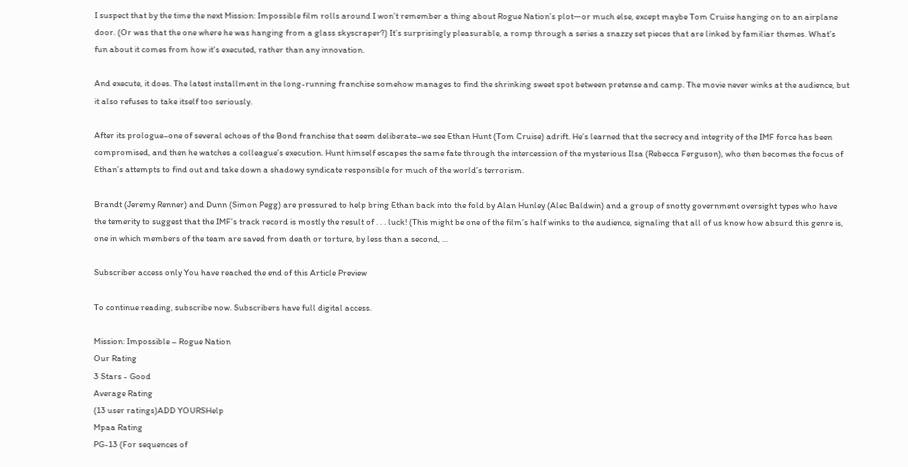I suspect that by the time the next Mission: Impossible film rolls around I won’t remember a thing about Rogue Nation’s plot—or much else, except maybe Tom Cruise hanging on to an airplane door. (Or was that the one where he was hanging from a glass skyscraper?) It’s surprisingly pleasurable, a romp through a series a snazzy set pieces that are linked by familiar themes. What’s fun about it comes from how it's executed, rather than any innovation.

And execute, it does. The latest installment in the long-running franchise somehow manages to find the shrinking sweet spot between pretense and camp. The movie never winks at the audience, but it also refuses to take itself too seriously.

After its prologue–one of several echoes of the Bond franchise that seem deliberate–we see Ethan Hunt (Tom Cruise) adrift. He’s learned that the secrecy and integrity of the IMF force has been compromised, and then he watches a colleague’s execution. Hunt himself escapes the same fate through the intercession of the mysterious Ilsa (Rebecca Ferguson), who then becomes the focus of Ethan’s attempts to find out and take down a shadowy syndicate responsible for much of the world’s terrorism.

Brandt (Jeremy Renner) and Dunn (Simon Pegg) are pressured to help bring Ethan back into the fold by Alan Hunley (Alec Baldwin) and a group of snotty government oversight types who have the temerity to suggest that the IMF’s track record is mostly the result of . . . luck! (This might be one of the film’s half winks to the audience, signaling that all of us know how absurd this genre is, one in which members of the team are saved from death or torture, by less than a second, ...

Subscriber access only You have reached the end of this Article Preview

To continue reading, subscribe now. Subscribers have full digital access.

Mission: Impossible – Rogue Nation
Our Rating
3 Stars - Good
Average Rating
(13 user ratings)ADD YOURSHelp
Mpaa Rating
PG-13 (For sequences of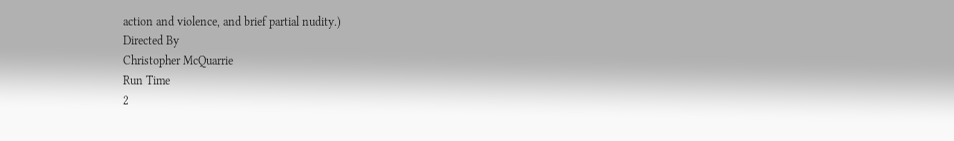action and violence, and brief partial nudity.)
Directed By
Christopher McQuarrie
Run Time
2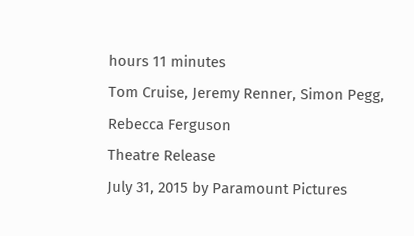hours 11 minutes
Tom Cruise, Jeremy Renner, Simon Pegg, Rebecca Ferguson
Theatre Release
July 31, 2015 by Paramount Pictures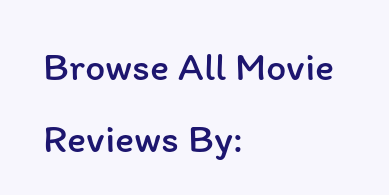Browse All Movie Reviews By: